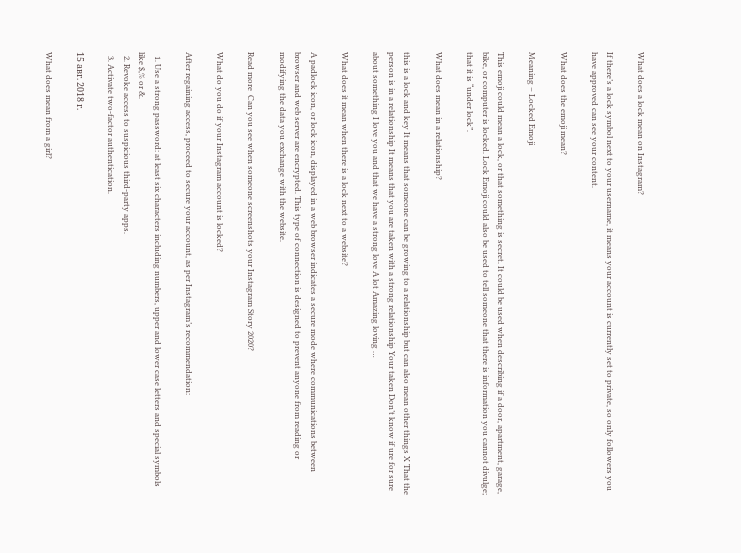What does a lock mean on Instagram?

If there’s a lock symbol next to your username, it means your account is currently set to private, so only followers you have approved can see your content.

What does the emoji mean?

Meaning – Locked Emoji

This emoji could mean a lock, or that something is secret. It could be used when describing if a door, apartment, garage, bike, or computer is locked. Lock Emoji could also be used to tell someone that there is information you cannot divulge; that it is “under lock”.

What does mean in a relationship?

this is a lock and key It means that someone can be growing to a relationship but can also mean other things X That the person is in a relationship It means that you are taken with a strong relationship Your taken Don’t know if ure for sure about something I love you and that we have a strong love A lot Amazing loving …

What does it mean when there is a lock next to a website?

A padlock icon, or lock icon, displayed in a web browser indicates a secure mode where communications between browser and web server are encrypted. This type of connection is designed to prevent anyone from reading or modifying the data you exchange with the website.

Read more  Can you see when someone screenshots your Instagram Story 2020?

What do you do if your Instagram account is locked?

After regaining access, proceed to secure your account, as per Instagram’s recommendation:

  1. Use a strong password: at least six characters including numbers, upper and lower case letters and special symbols like $,% or &.
  2. Revoke access to suspicious third-party apps.
  3. Activate two-factor authentication.

15 авг. 2018 г.

What does mean from a girl?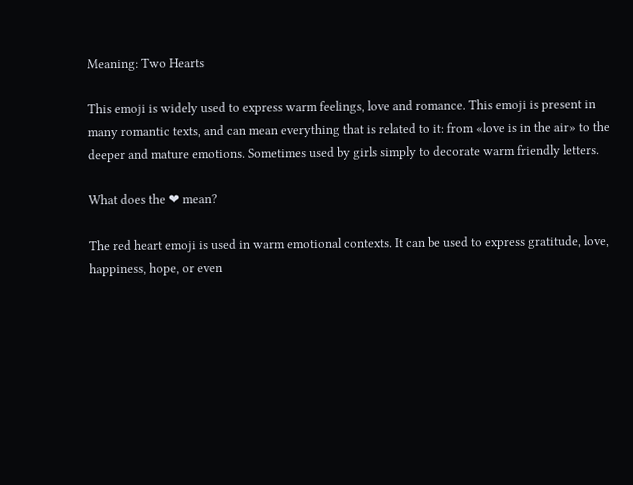Meaning: Two Hearts

This emoji is widely used to express warm feelings, love and romance. This emoji is present in many romantic texts, and can mean everything that is related to it: from «love is in the air» to the deeper and mature emotions. Sometimes used by girls simply to decorate warm friendly letters.

What does the ❤ mean?

The red heart emoji is used in warm emotional contexts. It can be used to express gratitude, love, happiness, hope, or even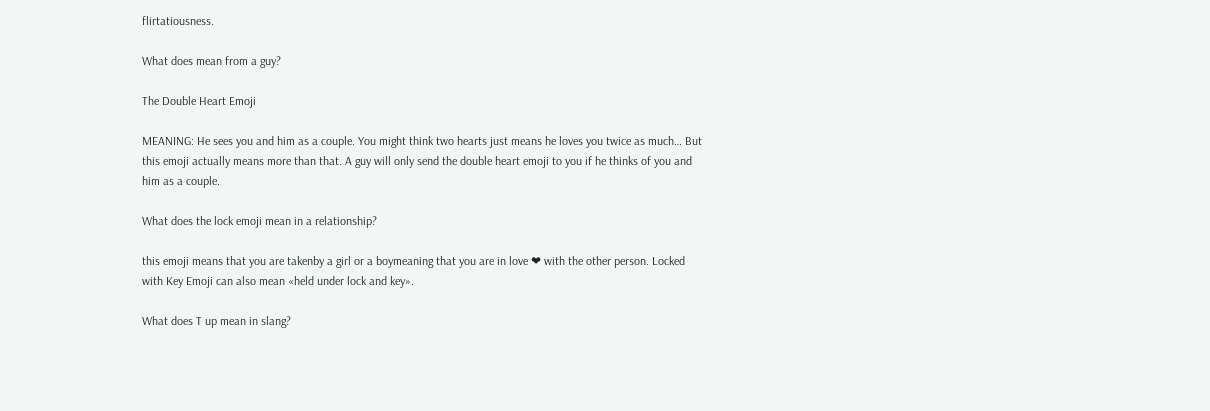flirtatiousness.

What does mean from a guy?

The Double Heart Emoji

MEANING: He sees you and him as a couple. You might think two hearts just means he loves you twice as much… But this emoji actually means more than that. A guy will only send the double heart emoji to you if he thinks of you and him as a couple.

What does the lock emoji mean in a relationship?

this emoji means that you are takenby a girl or a boymeaning that you are in love ❤ with the other person. Locked with Key Emoji can also mean «held under lock and key».

What does T up mean in slang?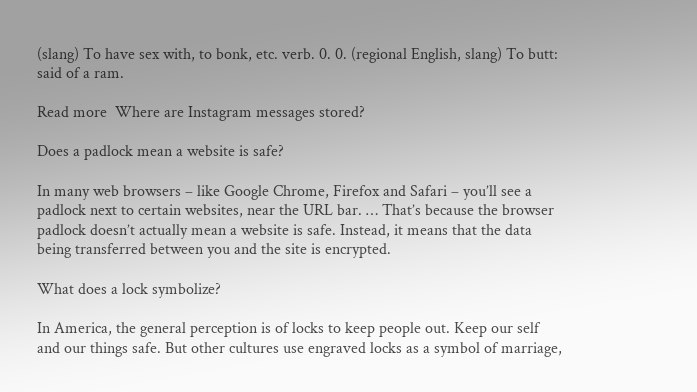(slang) To have sex with, to bonk, etc. verb. 0. 0. (regional English, slang) To butt: said of a ram.

Read more  Where are Instagram messages stored?

Does a padlock mean a website is safe?

In many web browsers – like Google Chrome, Firefox and Safari – you’ll see a padlock next to certain websites, near the URL bar. … That’s because the browser padlock doesn’t actually mean a website is safe. Instead, it means that the data being transferred between you and the site is encrypted.

What does a lock symbolize?

In America, the general perception is of locks to keep people out. Keep our self and our things safe. But other cultures use engraved locks as a symbol of marriage,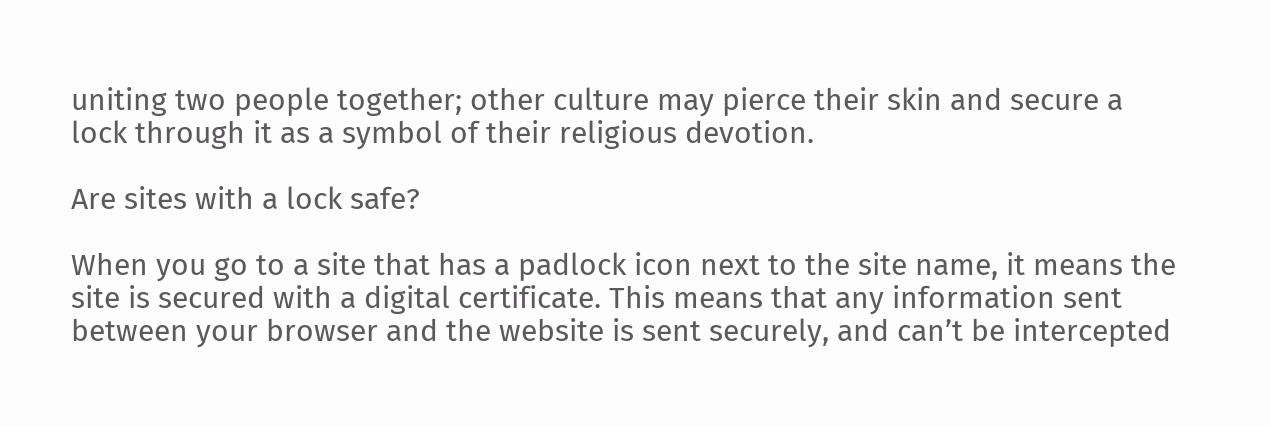uniting two people together; other culture may pierce their skin and secure a lock through it as a symbol of their religious devotion.

Are sites with a lock safe?

When you go to a site that has a padlock icon next to the site name, it means the site is secured with a digital certificate. This means that any information sent between your browser and the website is sent securely, and can’t be intercepted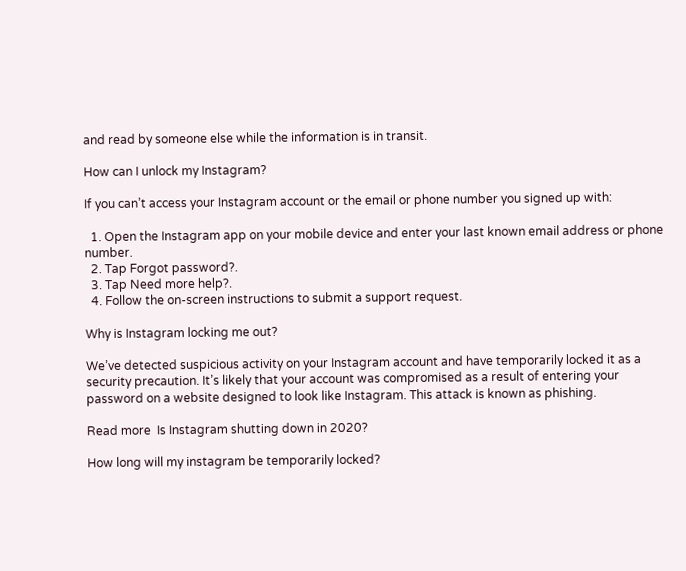and read by someone else while the information is in transit.

How can I unlock my Instagram?

If you can’t access your Instagram account or the email or phone number you signed up with:

  1. Open the Instagram app on your mobile device and enter your last known email address or phone number.
  2. Tap Forgot password?.
  3. Tap Need more help?.
  4. Follow the on-screen instructions to submit a support request.

Why is Instagram locking me out?

We’ve detected suspicious activity on your Instagram account and have temporarily locked it as a security precaution. It’s likely that your account was compromised as a result of entering your password on a website designed to look like Instagram. This attack is known as phishing.

Read more  Is Instagram shutting down in 2020?

How long will my instagram be temporarily locked?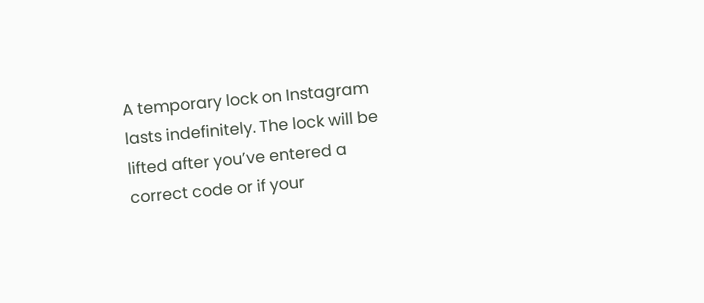A temporary lock on Instagram lasts indefinitely. The lock will be lifted after you’ve entered a correct code or if your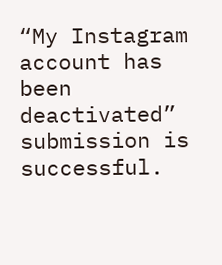“My Instagram account has been deactivated” submission is successful.